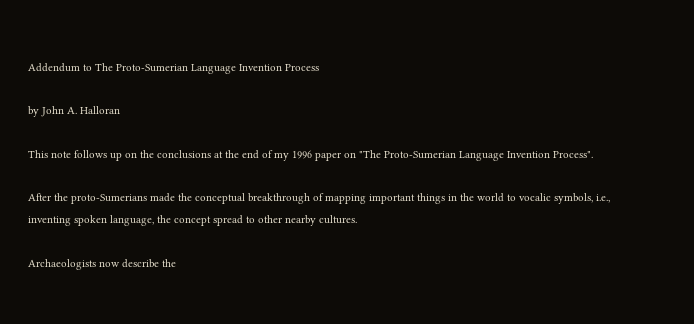Addendum to The Proto-Sumerian Language Invention Process

by John A. Halloran

This note follows up on the conclusions at the end of my 1996 paper on "The Proto-Sumerian Language Invention Process".

After the proto-Sumerians made the conceptual breakthrough of mapping important things in the world to vocalic symbols, i.e., inventing spoken language, the concept spread to other nearby cultures.

Archaeologists now describe the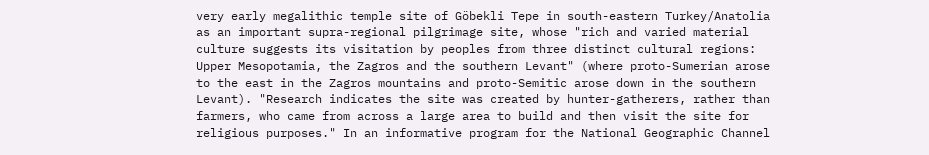very early megalithic temple site of Göbekli Tepe in south-eastern Turkey/Anatolia as an important supra-regional pilgrimage site, whose "rich and varied material culture suggests its visitation by peoples from three distinct cultural regions: Upper Mesopotamia, the Zagros and the southern Levant" (where proto-Sumerian arose to the east in the Zagros mountains and proto-Semitic arose down in the southern Levant). "Research indicates the site was created by hunter-gatherers, rather than farmers, who came from across a large area to build and then visit the site for religious purposes." In an informative program for the National Geographic Channel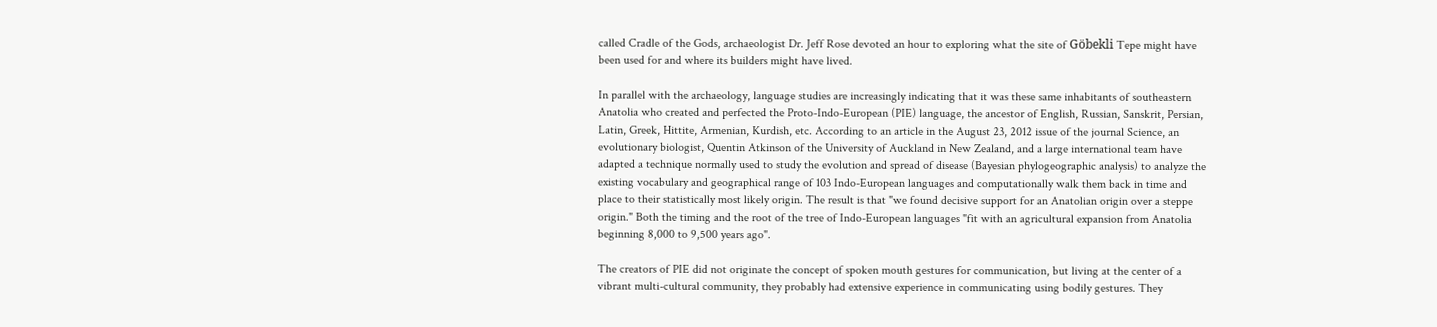called Cradle of the Gods, archaeologist Dr. Jeff Rose devoted an hour to exploring what the site of Göbekli Tepe might have been used for and where its builders might have lived.

In parallel with the archaeology, language studies are increasingly indicating that it was these same inhabitants of southeastern Anatolia who created and perfected the Proto-Indo-European (PIE) language, the ancestor of English, Russian, Sanskrit, Persian, Latin, Greek, Hittite, Armenian, Kurdish, etc. According to an article in the August 23, 2012 issue of the journal Science, an evolutionary biologist, Quentin Atkinson of the University of Auckland in New Zealand, and a large international team have adapted a technique normally used to study the evolution and spread of disease (Bayesian phylogeographic analysis) to analyze the existing vocabulary and geographical range of 103 Indo-European languages and computationally walk them back in time and place to their statistically most likely origin. The result is that "we found decisive support for an Anatolian origin over a steppe origin." Both the timing and the root of the tree of Indo-European languages "fit with an agricultural expansion from Anatolia beginning 8,000 to 9,500 years ago".

The creators of PIE did not originate the concept of spoken mouth gestures for communication, but living at the center of a vibrant multi-cultural community, they probably had extensive experience in communicating using bodily gestures. They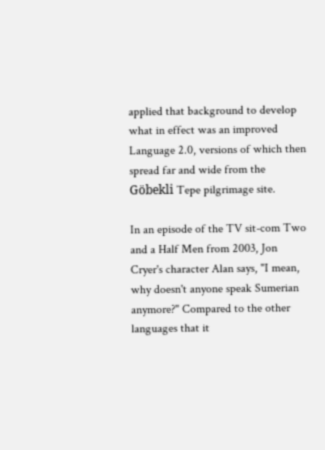applied that background to develop what in effect was an improved Language 2.0, versions of which then spread far and wide from the Göbekli Tepe pilgrimage site.

In an episode of the TV sit-com Two and a Half Men from 2003, Jon Cryer's character Alan says, "I mean, why doesn't anyone speak Sumerian anymore?" Compared to the other languages that it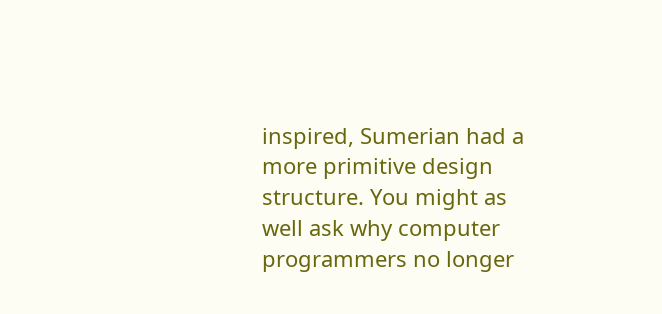inspired, Sumerian had a more primitive design structure. You might as well ask why computer programmers no longer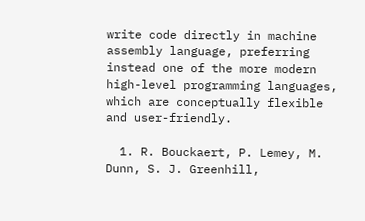write code directly in machine assembly language, preferring instead one of the more modern high-level programming languages, which are conceptually flexible and user-friendly.

  1. R. Bouckaert, P. Lemey, M. Dunn, S. J. Greenhill,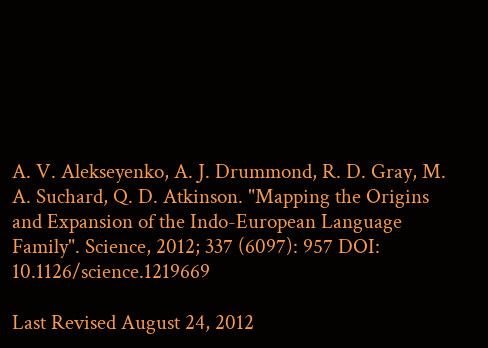A. V. Alekseyenko, A. J. Drummond, R. D. Gray, M. A. Suchard, Q. D. Atkinson. "Mapping the Origins and Expansion of the Indo-European Language Family". Science, 2012; 337 (6097): 957 DOI: 10.1126/science.1219669

Last Revised August 24, 2012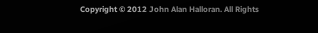Copyright © 2012 John Alan Halloran. All Rights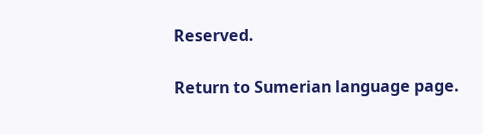Reserved.

Return to Sumerian language page.